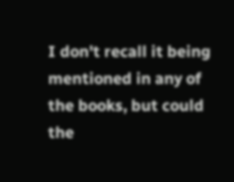I don't recall it being mentioned in any of the books, but could the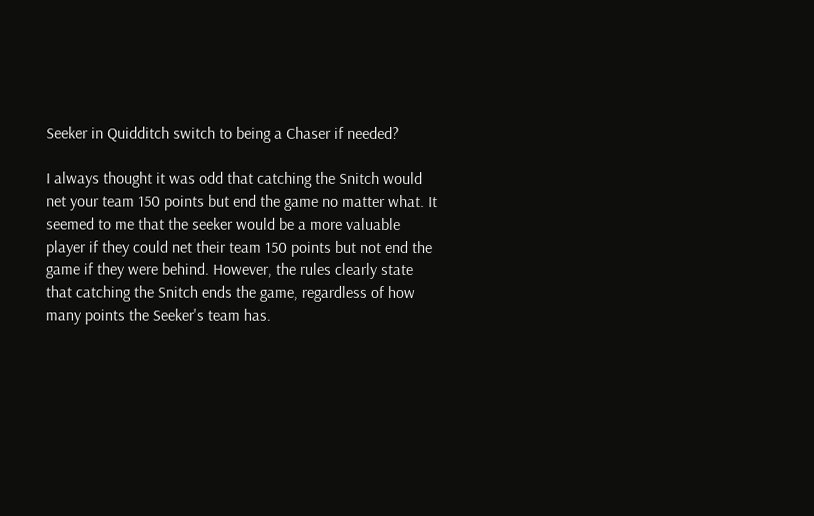Seeker in Quidditch switch to being a Chaser if needed?

I always thought it was odd that catching the Snitch would net your team 150 points but end the game no matter what. It seemed to me that the seeker would be a more valuable player if they could net their team 150 points but not end the game if they were behind. However, the rules clearly state that catching the Snitch ends the game, regardless of how many points the Seeker's team has.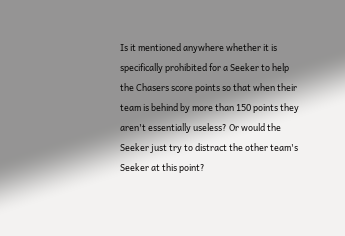Is it mentioned anywhere whether it is specifically prohibited for a Seeker to help the Chasers score points so that when their team is behind by more than 150 points they aren't essentially useless? Or would the Seeker just try to distract the other team's Seeker at this point?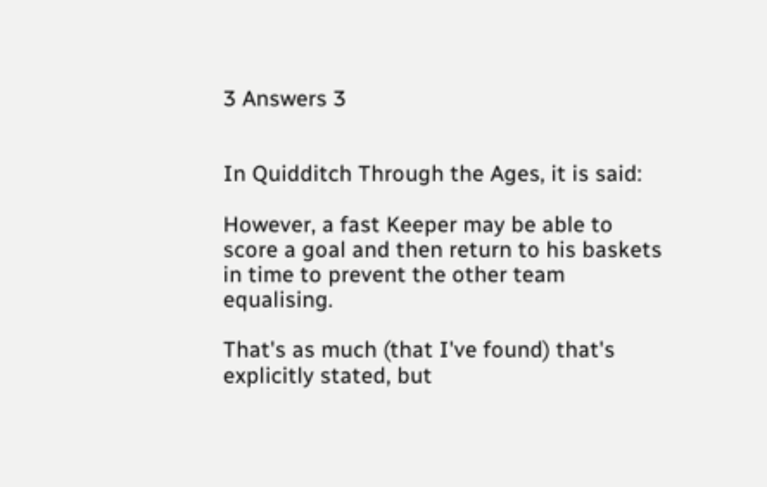3 Answers 3


In Quidditch Through the Ages, it is said:

However, a fast Keeper may be able to score a goal and then return to his baskets in time to prevent the other team equalising.

That's as much (that I've found) that's explicitly stated, but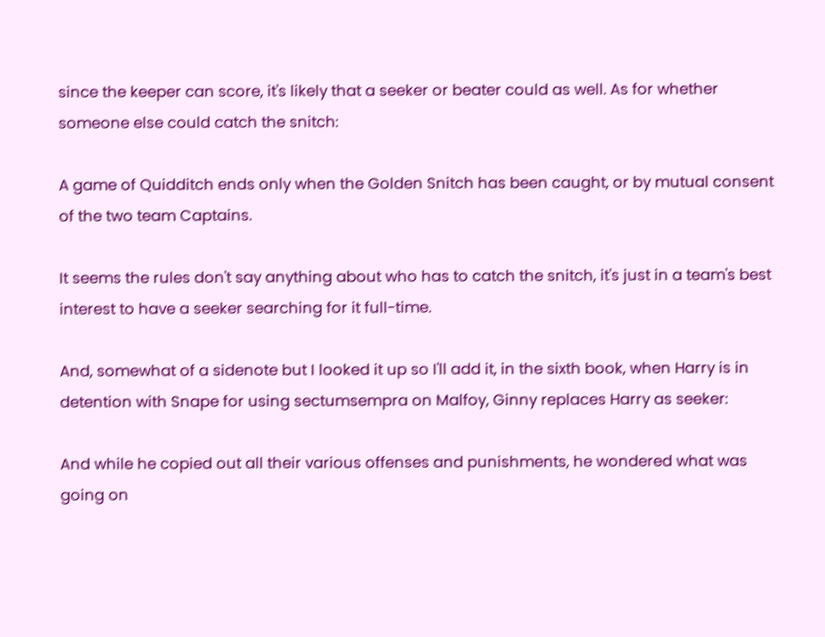since the keeper can score, it's likely that a seeker or beater could as well. As for whether someone else could catch the snitch:

A game of Quidditch ends only when the Golden Snitch has been caught, or by mutual consent of the two team Captains.

It seems the rules don't say anything about who has to catch the snitch, it's just in a team's best interest to have a seeker searching for it full-time.

And, somewhat of a sidenote but I looked it up so I'll add it, in the sixth book, when Harry is in detention with Snape for using sectumsempra on Malfoy, Ginny replaces Harry as seeker:

And while he copied out all their various offenses and punishments, he wondered what was going on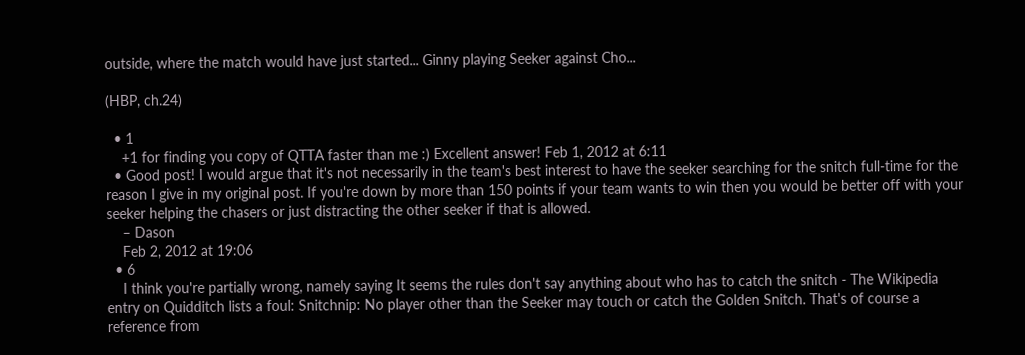outside, where the match would have just started... Ginny playing Seeker against Cho...

(HBP, ch.24)

  • 1
    +1 for finding you copy of QTTA faster than me :) Excellent answer! Feb 1, 2012 at 6:11
  • Good post! I would argue that it's not necessarily in the team's best interest to have the seeker searching for the snitch full-time for the reason I give in my original post. If you're down by more than 150 points if your team wants to win then you would be better off with your seeker helping the chasers or just distracting the other seeker if that is allowed.
    – Dason
    Feb 2, 2012 at 19:06
  • 6
    I think you're partially wrong, namely saying It seems the rules don't say anything about who has to catch the snitch - The Wikipedia entry on Quidditch lists a foul: Snitchnip: No player other than the Seeker may touch or catch the Golden Snitch. That's of course a reference from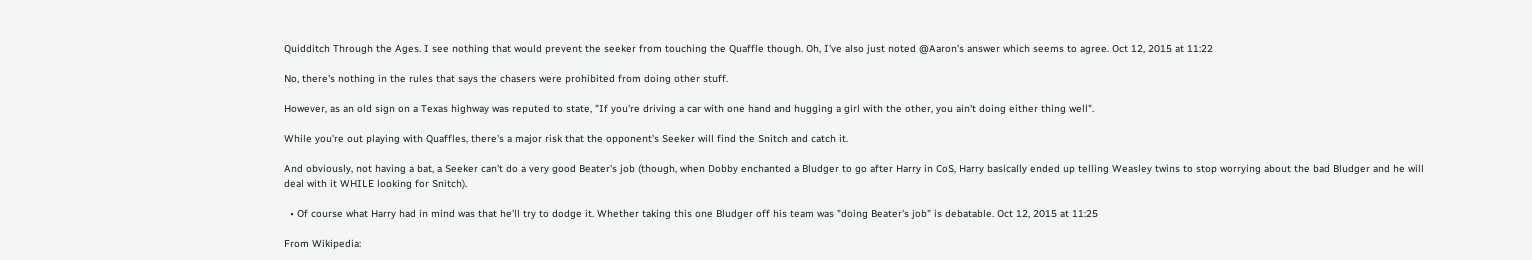Quidditch Through the Ages. I see nothing that would prevent the seeker from touching the Quaffle though. Oh, I've also just noted @Aaron's answer which seems to agree. Oct 12, 2015 at 11:22

No, there's nothing in the rules that says the chasers were prohibited from doing other stuff.

However, as an old sign on a Texas highway was reputed to state, "If you're driving a car with one hand and hugging a girl with the other, you ain't doing either thing well".

While you're out playing with Quaffles, there's a major risk that the opponent's Seeker will find the Snitch and catch it.

And obviously, not having a bat, a Seeker can't do a very good Beater's job (though, when Dobby enchanted a Bludger to go after Harry in CoS, Harry basically ended up telling Weasley twins to stop worrying about the bad Bludger and he will deal with it WHILE looking for Snitch).

  • Of course what Harry had in mind was that he'll try to dodge it. Whether taking this one Bludger off his team was "doing Beater's job" is debatable. Oct 12, 2015 at 11:25

From Wikipedia: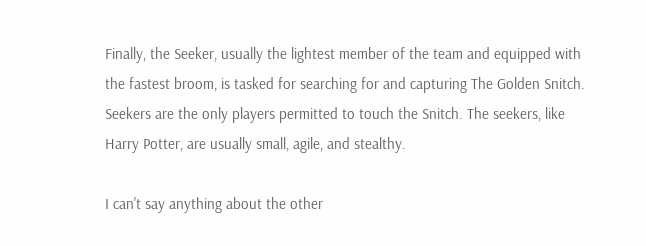Finally, the Seeker, usually the lightest member of the team and equipped with the fastest broom, is tasked for searching for and capturing The Golden Snitch. Seekers are the only players permitted to touch the Snitch. The seekers, like Harry Potter, are usually small, agile, and stealthy.

I can't say anything about the other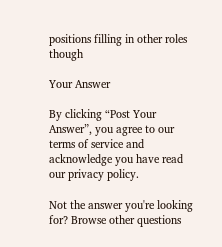positions filling in other roles though

Your Answer

By clicking “Post Your Answer”, you agree to our terms of service and acknowledge you have read our privacy policy.

Not the answer you're looking for? Browse other questions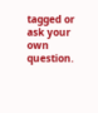tagged or ask your own question.